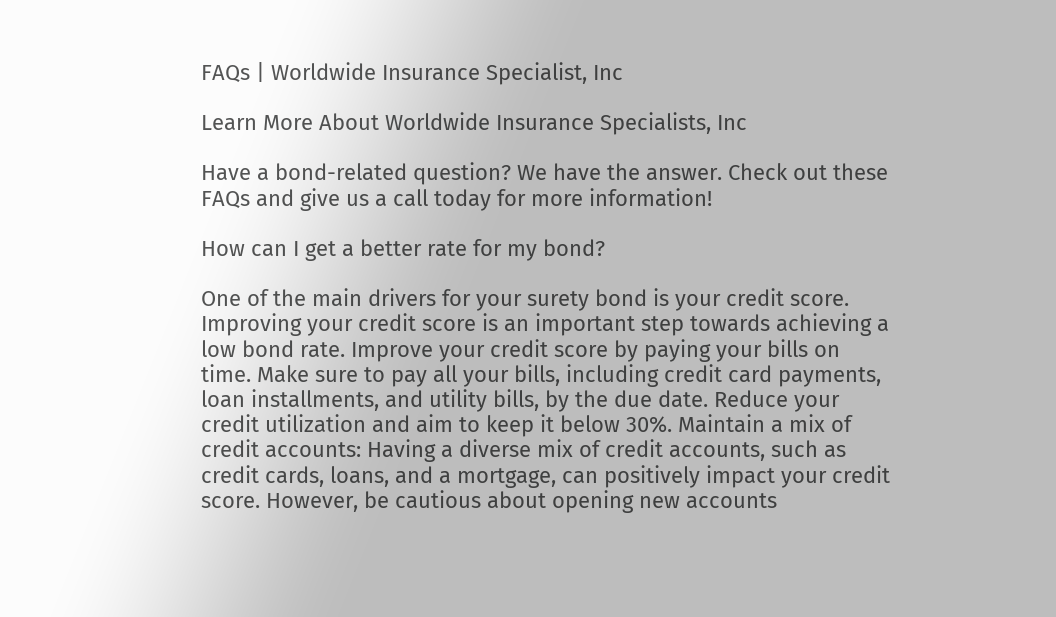FAQs | Worldwide Insurance Specialist, Inc

Learn More About Worldwide Insurance Specialists, Inc

Have a bond-related question? We have the answer. Check out these FAQs and give us a call today for more information!

How can I get a better rate for my bond?

One of the main drivers for your surety bond is your credit score. Improving your credit score is an important step towards achieving a low bond rate. Improve your credit score by paying your bills on time. Make sure to pay all your bills, including credit card payments, loan installments, and utility bills, by the due date. Reduce your credit utilization and aim to keep it below 30%. Maintain a mix of credit accounts: Having a diverse mix of credit accounts, such as credit cards, loans, and a mortgage, can positively impact your credit score. However, be cautious about opening new accounts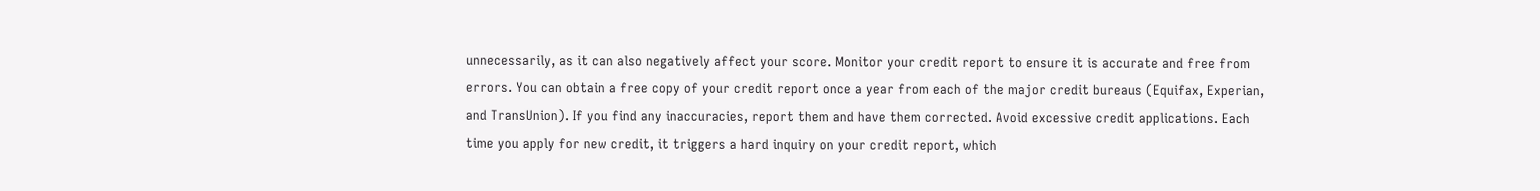unnecessarily, as it can also negatively affect your score. Monitor your credit report to ensure it is accurate and free from errors. You can obtain a free copy of your credit report once a year from each of the major credit bureaus (Equifax, Experian, and TransUnion). If you find any inaccuracies, report them and have them corrected. Avoid excessive credit applications. Each time you apply for new credit, it triggers a hard inquiry on your credit report, which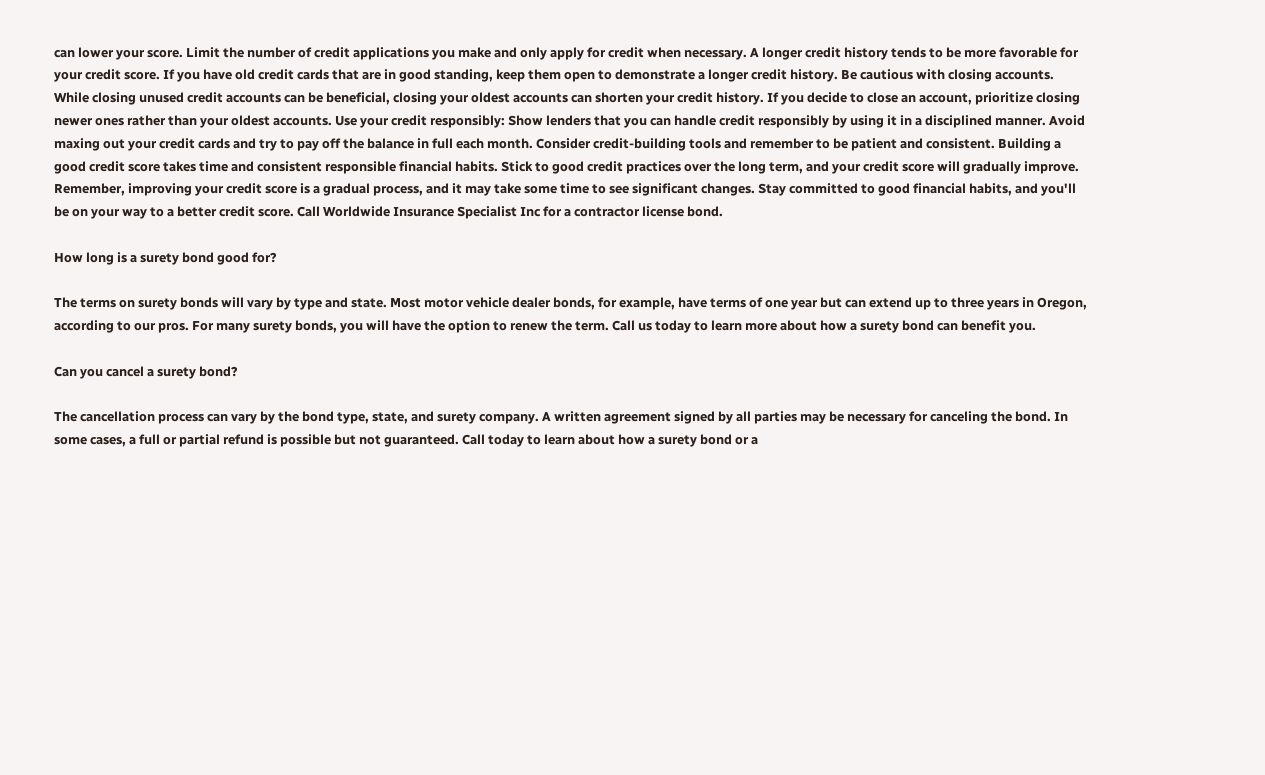can lower your score. Limit the number of credit applications you make and only apply for credit when necessary. A longer credit history tends to be more favorable for your credit score. If you have old credit cards that are in good standing, keep them open to demonstrate a longer credit history. Be cautious with closing accounts. While closing unused credit accounts can be beneficial, closing your oldest accounts can shorten your credit history. If you decide to close an account, prioritize closing newer ones rather than your oldest accounts. Use your credit responsibly: Show lenders that you can handle credit responsibly by using it in a disciplined manner. Avoid maxing out your credit cards and try to pay off the balance in full each month. Consider credit-building tools and remember to be patient and consistent. Building a good credit score takes time and consistent responsible financial habits. Stick to good credit practices over the long term, and your credit score will gradually improve. Remember, improving your credit score is a gradual process, and it may take some time to see significant changes. Stay committed to good financial habits, and you'll be on your way to a better credit score. Call Worldwide Insurance Specialist Inc for a contractor license bond.

How long is a surety bond good for?

The terms on surety bonds will vary by type and state. Most motor vehicle dealer bonds, for example, have terms of one year but can extend up to three years in Oregon, according to our pros. For many surety bonds, you will have the option to renew the term. Call us today to learn more about how a surety bond can benefit you.

Can you cancel a surety bond?

The cancellation process can vary by the bond type, state, and surety company. A written agreement signed by all parties may be necessary for canceling the bond. In some cases, a full or partial refund is possible but not guaranteed. Call today to learn about how a surety bond or a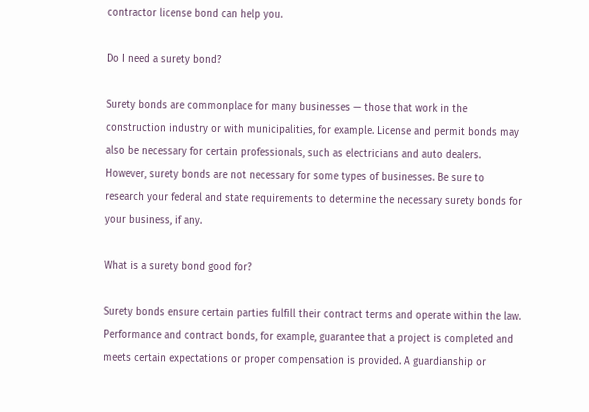contractor license bond can help you.

Do I need a surety bond?

Surety bonds are commonplace for many businesses — those that work in the construction industry or with municipalities, for example. License and permit bonds may also be necessary for certain professionals, such as electricians and auto dealers. However, surety bonds are not necessary for some types of businesses. Be sure to research your federal and state requirements to determine the necessary surety bonds for your business, if any.

What is a surety bond good for?

Surety bonds ensure certain parties fulfill their contract terms and operate within the law. Performance and contract bonds, for example, guarantee that a project is completed and meets certain expectations or proper compensation is provided. A guardianship or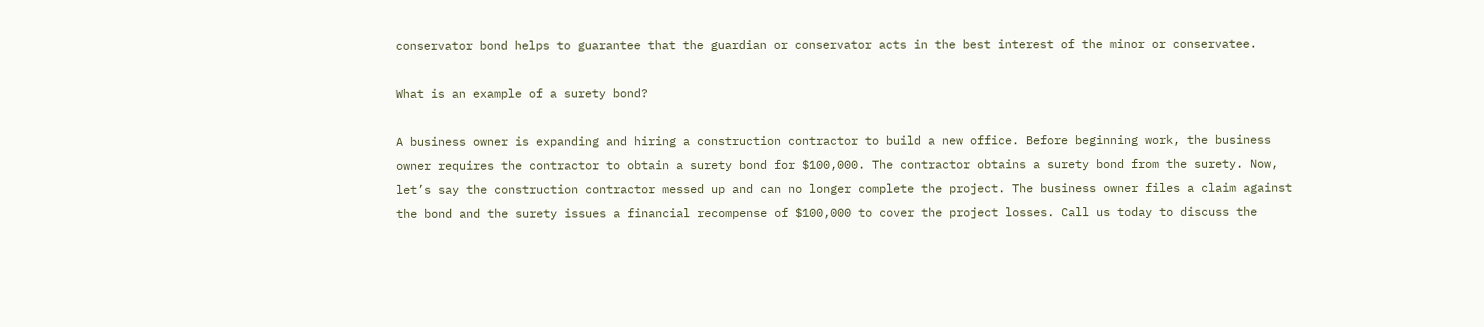conservator bond helps to guarantee that the guardian or conservator acts in the best interest of the minor or conservatee.

What is an example of a surety bond?

A business owner is expanding and hiring a construction contractor to build a new office. Before beginning work, the business owner requires the contractor to obtain a surety bond for $100,000. The contractor obtains a surety bond from the surety. Now, let’s say the construction contractor messed up and can no longer complete the project. The business owner files a claim against the bond and the surety issues a financial recompense of $100,000 to cover the project losses. Call us today to discuss the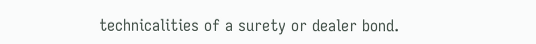technicalities of a surety or dealer bond.